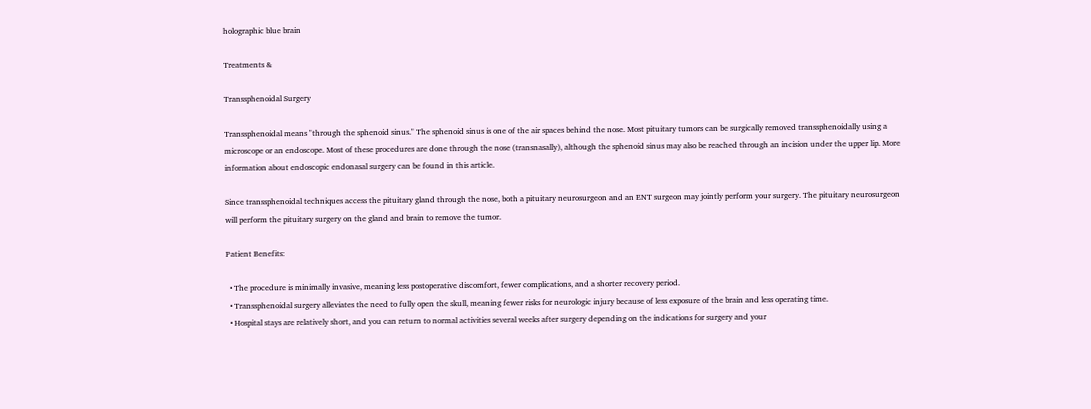holographic blue brain

Treatments &

Transsphenoidal Surgery

Transsphenoidal means "through the sphenoid sinus." The sphenoid sinus is one of the air spaces behind the nose. Most pituitary tumors can be surgically removed transsphenoidally using a microscope or an endoscope. Most of these procedures are done through the nose (transnasally), although the sphenoid sinus may also be reached through an incision under the upper lip. More information about endoscopic endonasal surgery can be found in this article.

Since transsphenoidal techniques access the pituitary gland through the nose, both a pituitary neurosurgeon and an ENT surgeon may jointly perform your surgery. The pituitary neurosurgeon will perform the pituitary surgery on the gland and brain to remove the tumor.

Patient Benefits:

  • The procedure is minimally invasive, meaning less postoperative discomfort, fewer complications, and a shorter recovery period.
  • Transsphenoidal surgery alleviates the need to fully open the skull, meaning fewer risks for neurologic injury because of less exposure of the brain and less operating time.
  • Hospital stays are relatively short, and you can return to normal activities several weeks after surgery depending on the indications for surgery and your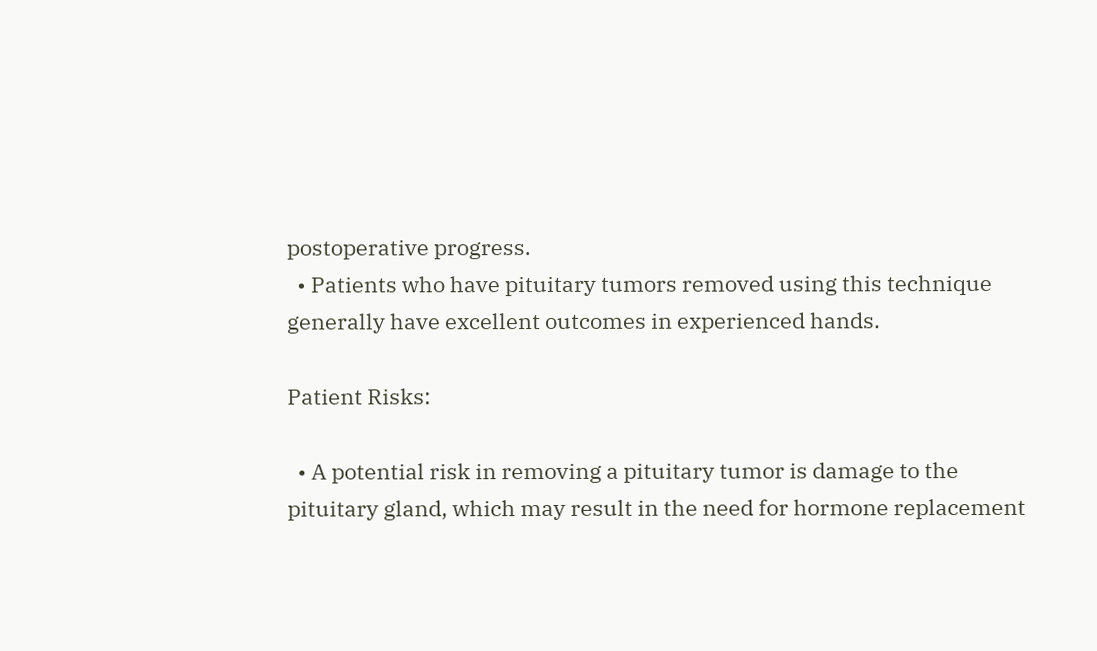postoperative progress.
  • Patients who have pituitary tumors removed using this technique generally have excellent outcomes in experienced hands.

Patient Risks:

  • A potential risk in removing a pituitary tumor is damage to the pituitary gland, which may result in the need for hormone replacement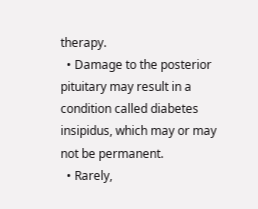therapy.
  • Damage to the posterior pituitary may result in a condition called diabetes insipidus, which may or may not be permanent.
  • Rarely,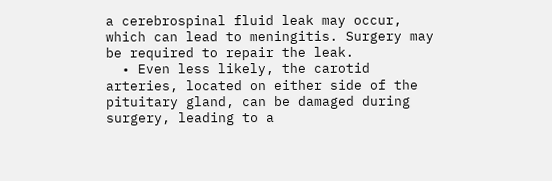a cerebrospinal fluid leak may occur, which can lead to meningitis. Surgery may be required to repair the leak.
  • Even less likely, the carotid arteries, located on either side of the pituitary gland, can be damaged during surgery, leading to a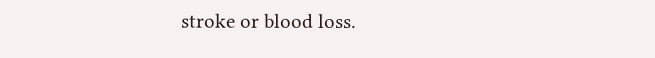stroke or blood loss.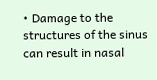• Damage to the structures of the sinus can result in nasal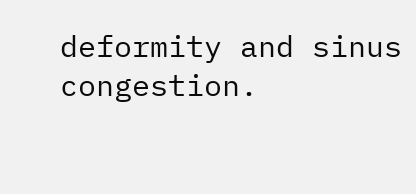deformity and sinus congestion.